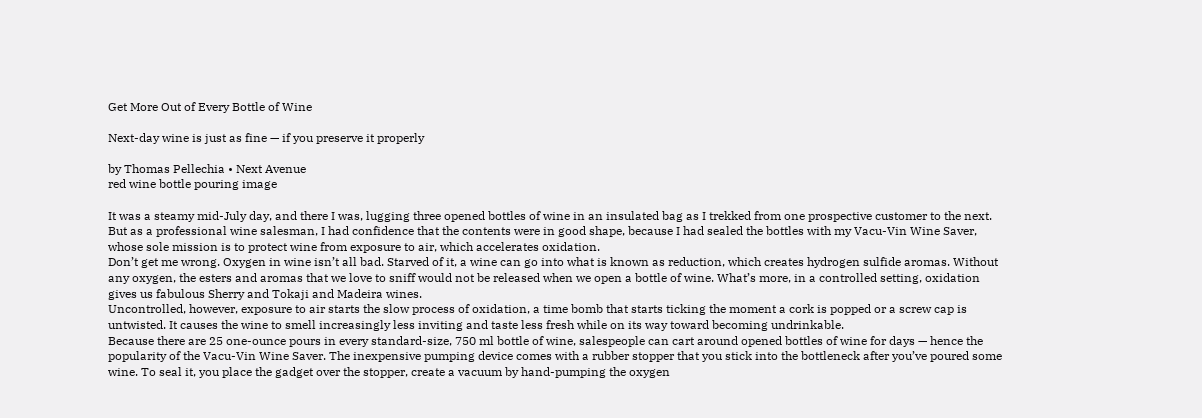Get More Out of Every Bottle of Wine

Next-day wine is just as fine — if you preserve it properly

by Thomas Pellechia • Next Avenue
red wine bottle pouring image

It was a steamy mid-July day, and there I was, lugging three opened bottles of wine in an insulated bag as I trekked from one prospective customer to the next. But as a professional wine salesman, I had confidence that the contents were in good shape, because I had sealed the bottles with my Vacu-Vin Wine Saver, whose sole mission is to protect wine from exposure to air, which accelerates oxidation.
Don’t get me wrong. Oxygen in wine isn’t all bad. Starved of it, a wine can go into what is known as reduction, which creates hydrogen sulfide aromas. Without any oxygen, the esters and aromas that we love to sniff would not be released when we open a bottle of wine. What’s more, in a controlled setting, oxidation gives us fabulous Sherry and Tokaji and Madeira wines.
Uncontrolled, however, exposure to air starts the slow process of oxidation, a time bomb that starts ticking the moment a cork is popped or a screw cap is untwisted. It causes the wine to smell increasingly less inviting and taste less fresh while on its way toward becoming undrinkable.
Because there are 25 one-ounce pours in every standard-size, 750 ml bottle of wine, salespeople can cart around opened bottles of wine for days — hence the popularity of the Vacu-Vin Wine Saver. The inexpensive pumping device comes with a rubber stopper that you stick into the bottleneck after you’ve poured some wine. To seal it, you place the gadget over the stopper, create a vacuum by hand-pumping the oxygen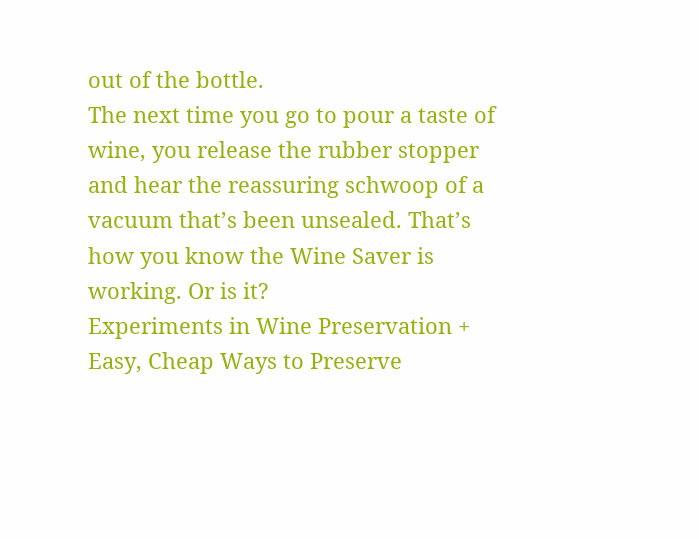out of the bottle.
The next time you go to pour a taste of wine, you release the rubber stopper and hear the reassuring schwoop of a vacuum that’s been unsealed. That’s how you know the Wine Saver is working. Or is it?
Experiments in Wine Preservation + Easy, Cheap Ways to Preserve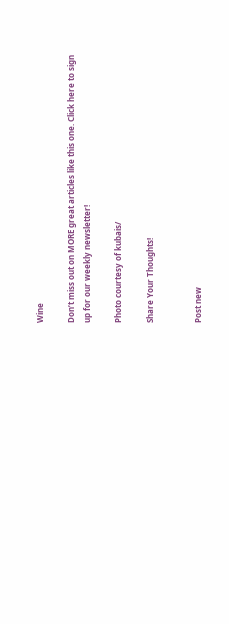Wine

Don’t miss out on MORE great articles like this one. Click here to sign up for our weekly newsletter!

Photo courtesy of kubais/

Share Your Thoughts!


Post new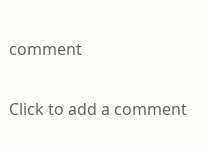comment

Click to add a comment